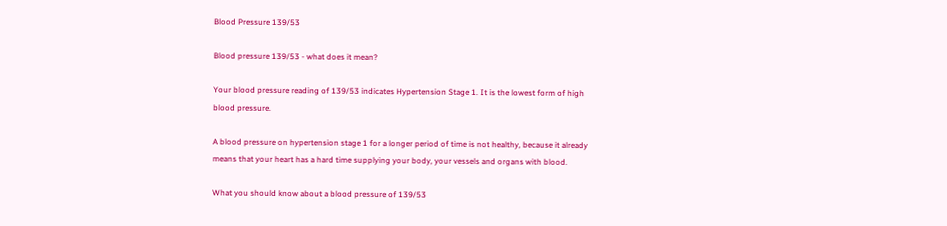Blood Pressure 139/53

Blood pressure 139/53 - what does it mean?

Your blood pressure reading of 139/53 indicates Hypertension Stage 1. It is the lowest form of high blood pressure.

A blood pressure on hypertension stage 1 for a longer period of time is not healthy, because it already means that your heart has a hard time supplying your body, your vessels and organs with blood.

What you should know about a blood pressure of 139/53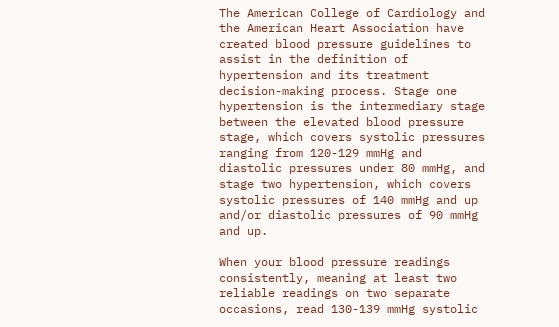The American College of Cardiology and the American Heart Association have created blood pressure guidelines to assist in the definition of hypertension and its treatment decision-making process. Stage one hypertension is the intermediary stage between the elevated blood pressure stage, which covers systolic pressures ranging from 120-129 mmHg and diastolic pressures under 80 mmHg, and stage two hypertension, which covers systolic pressures of 140 mmHg and up and/or diastolic pressures of 90 mmHg and up.

When your blood pressure readings consistently, meaning at least two reliable readings on two separate occasions, read 130-139 mmHg systolic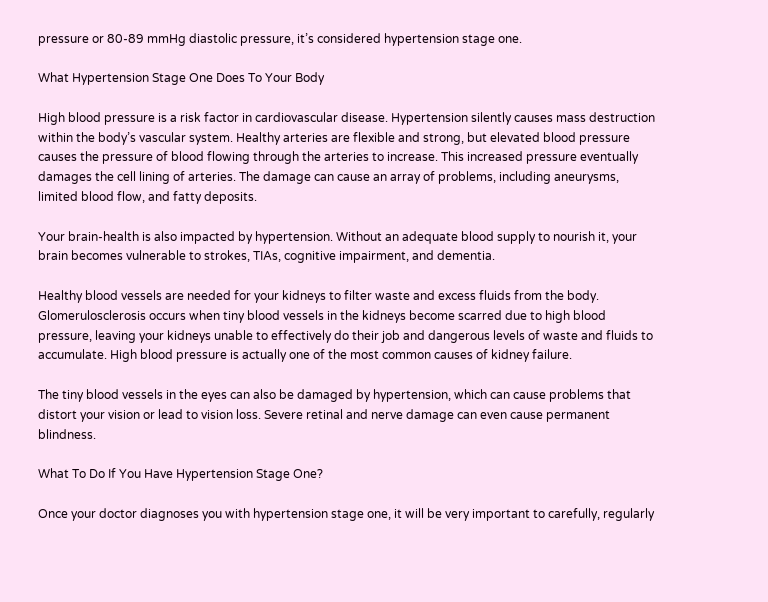pressure or 80-89 mmHg diastolic pressure, it’s considered hypertension stage one.

What Hypertension Stage One Does To Your Body

High blood pressure is a risk factor in cardiovascular disease. Hypertension silently causes mass destruction within the body’s vascular system. Healthy arteries are flexible and strong, but elevated blood pressure causes the pressure of blood flowing through the arteries to increase. This increased pressure eventually damages the cell lining of arteries. The damage can cause an array of problems, including aneurysms, limited blood flow, and fatty deposits.

Your brain-health is also impacted by hypertension. Without an adequate blood supply to nourish it, your brain becomes vulnerable to strokes, TIAs, cognitive impairment, and dementia.

Healthy blood vessels are needed for your kidneys to filter waste and excess fluids from the body. Glomerulosclerosis occurs when tiny blood vessels in the kidneys become scarred due to high blood pressure, leaving your kidneys unable to effectively do their job and dangerous levels of waste and fluids to accumulate. High blood pressure is actually one of the most common causes of kidney failure.

The tiny blood vessels in the eyes can also be damaged by hypertension, which can cause problems that distort your vision or lead to vision loss. Severe retinal and nerve damage can even cause permanent blindness.

What To Do If You Have Hypertension Stage One?

Once your doctor diagnoses you with hypertension stage one, it will be very important to carefully, regularly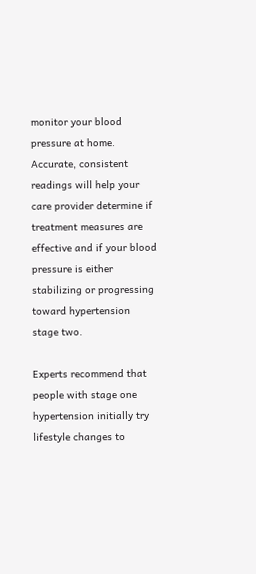monitor your blood pressure at home. Accurate, consistent readings will help your care provider determine if treatment measures are effective and if your blood pressure is either stabilizing or progressing toward hypertension stage two.

Experts recommend that people with stage one hypertension initially try lifestyle changes to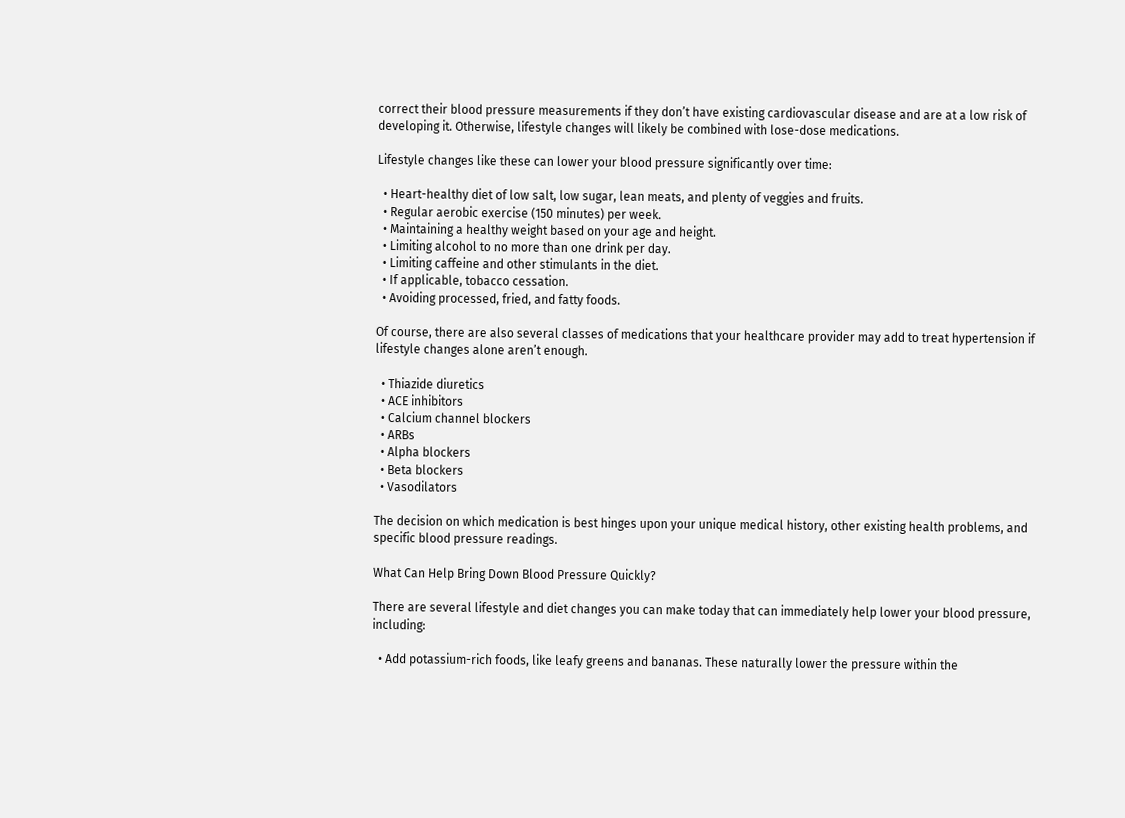correct their blood pressure measurements if they don’t have existing cardiovascular disease and are at a low risk of developing it. Otherwise, lifestyle changes will likely be combined with lose-dose medications.

Lifestyle changes like these can lower your blood pressure significantly over time:

  • Heart-healthy diet of low salt, low sugar, lean meats, and plenty of veggies and fruits.
  • Regular aerobic exercise (150 minutes) per week.
  • Maintaining a healthy weight based on your age and height.
  • Limiting alcohol to no more than one drink per day.
  • Limiting caffeine and other stimulants in the diet.
  • If applicable, tobacco cessation.
  • Avoiding processed, fried, and fatty foods.

Of course, there are also several classes of medications that your healthcare provider may add to treat hypertension if lifestyle changes alone aren’t enough.

  • Thiazide diuretics
  • ACE inhibitors
  • Calcium channel blockers
  • ARBs
  • Alpha blockers
  • Beta blockers
  • Vasodilators

The decision on which medication is best hinges upon your unique medical history, other existing health problems, and specific blood pressure readings.

What Can Help Bring Down Blood Pressure Quickly?

There are several lifestyle and diet changes you can make today that can immediately help lower your blood pressure, including:

  • Add potassium-rich foods, like leafy greens and bananas. These naturally lower the pressure within the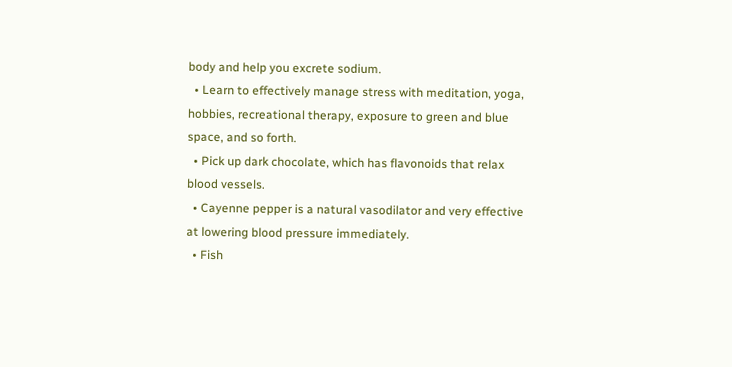body and help you excrete sodium.
  • Learn to effectively manage stress with meditation, yoga, hobbies, recreational therapy, exposure to green and blue space, and so forth.
  • Pick up dark chocolate, which has flavonoids that relax blood vessels.
  • Cayenne pepper is a natural vasodilator and very effective at lowering blood pressure immediately.
  • Fish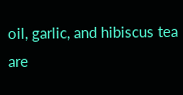oil, garlic, and hibiscus tea are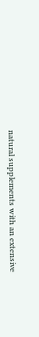natural supplements with an extensive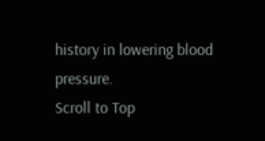history in lowering blood pressure.
Scroll to Top